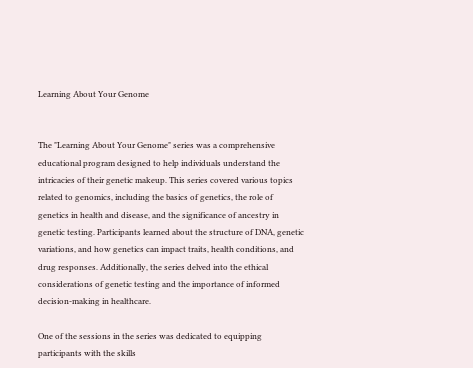Learning About Your Genome


The "Learning About Your Genome" series was a comprehensive educational program designed to help individuals understand the intricacies of their genetic makeup. This series covered various topics related to genomics, including the basics of genetics, the role of genetics in health and disease, and the significance of ancestry in genetic testing. Participants learned about the structure of DNA, genetic variations, and how genetics can impact traits, health conditions, and drug responses. Additionally, the series delved into the ethical considerations of genetic testing and the importance of informed decision-making in healthcare.

One of the sessions in the series was dedicated to equipping participants with the skills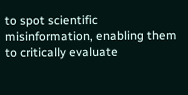to spot scientific misinformation, enabling them to critically evaluate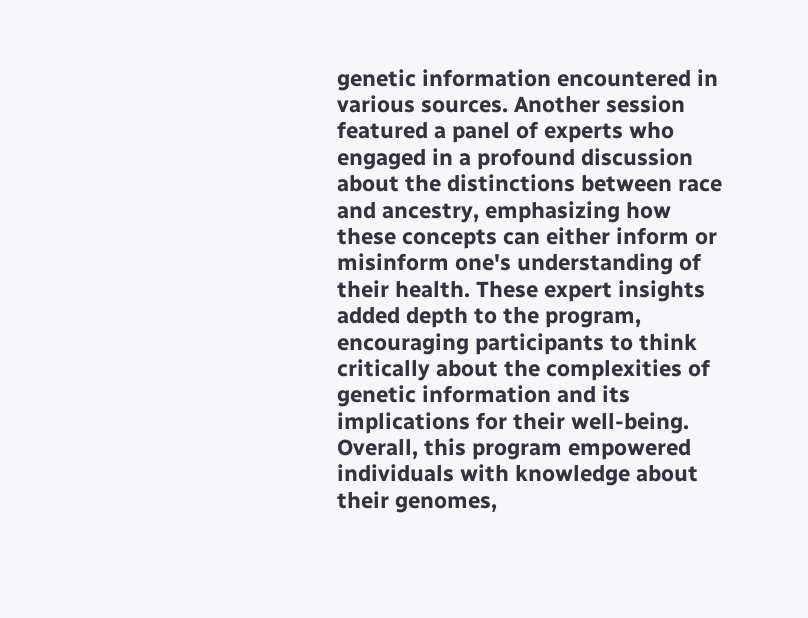genetic information encountered in various sources. Another session featured a panel of experts who engaged in a profound discussion about the distinctions between race and ancestry, emphasizing how these concepts can either inform or misinform one's understanding of their health. These expert insights added depth to the program, encouraging participants to think critically about the complexities of genetic information and its implications for their well-being. Overall, this program empowered individuals with knowledge about their genomes,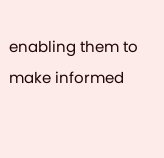enabling them to make informed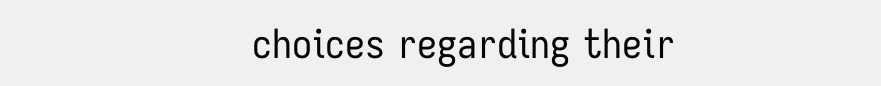choices regarding their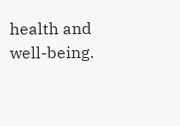health and well-being.